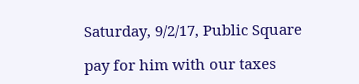Saturday, 9/2/17, Public Square

pay for him with our taxes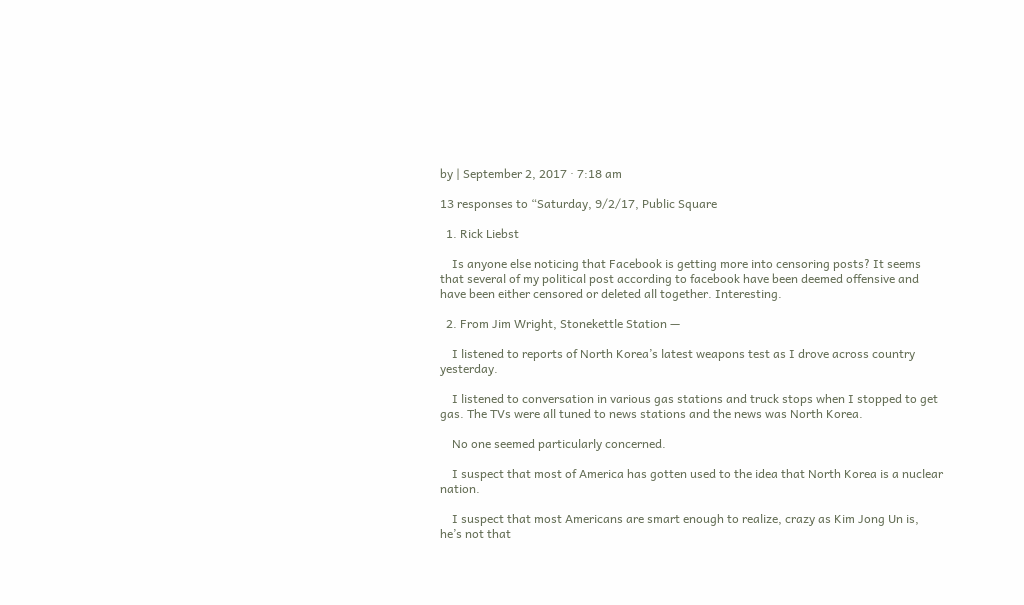by | September 2, 2017 · 7:18 am

13 responses to “Saturday, 9/2/17, Public Square

  1. Rick Liebst

    Is anyone else noticing that Facebook is getting more into censoring posts? It seems that several of my political post according to facebook have been deemed offensive and have been either censored or deleted all together. Interesting.

  2. From Jim Wright, Stonekettle Station —

    I listened to reports of North Korea’s latest weapons test as I drove across country yesterday.

    I listened to conversation in various gas stations and truck stops when I stopped to get gas. The TVs were all tuned to news stations and the news was North Korea.

    No one seemed particularly concerned.

    I suspect that most of America has gotten used to the idea that North Korea is a nuclear nation.

    I suspect that most Americans are smart enough to realize, crazy as Kim Jong Un is, he’s not that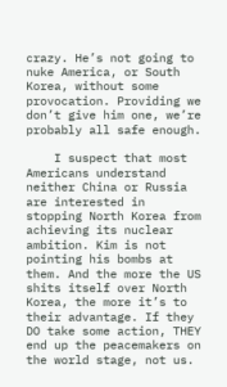crazy. He’s not going to nuke America, or South Korea, without some provocation. Providing we don’t give him one, we’re probably all safe enough.

    I suspect that most Americans understand neither China or Russia are interested in stopping North Korea from achieving its nuclear ambition. Kim is not pointing his bombs at them. And the more the US shits itself over North Korea, the more it’s to their advantage. If they DO take some action, THEY end up the peacemakers on the world stage, not us.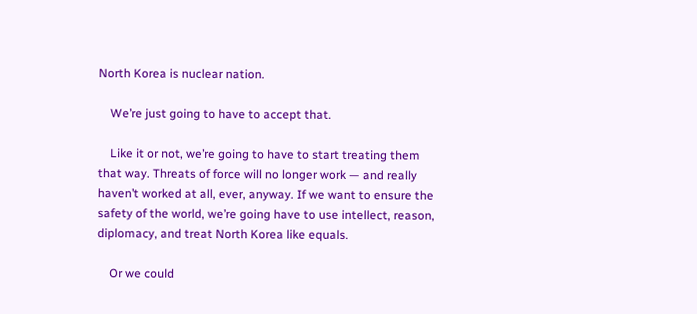North Korea is nuclear nation.

    We’re just going to have to accept that.

    Like it or not, we’re going to have to start treating them that way. Threats of force will no longer work — and really haven’t worked at all, ever, anyway. If we want to ensure the safety of the world, we’re going have to use intellect, reason, diplomacy, and treat North Korea like equals.

    Or we could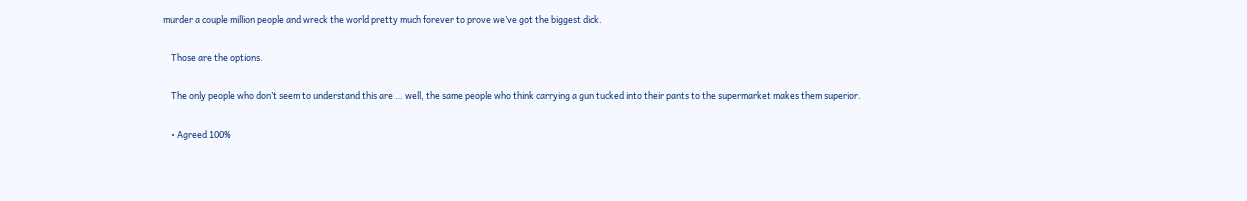murder a couple million people and wreck the world pretty much forever to prove we’ve got the biggest dick.

    Those are the options.

    The only people who don’t seem to understand this are … well, the same people who think carrying a gun tucked into their pants to the supermarket makes them superior.

    • Agreed 100%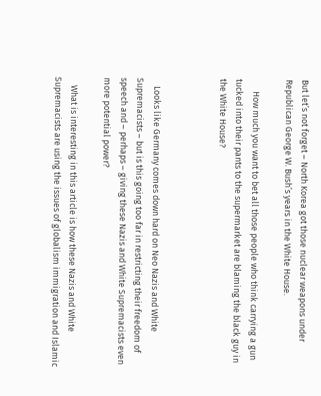But let’s not forget – North Korea got those nuclear weapons under Republican George W. Bush’s years in the White House.

      How much you want to bet all those people who think carrying a gun tucked into their pants to the supermarket are blaming the black guy in the White House?



    Looks like Germany comes down hard on Neo Nazis and White Supremacists – but is this going too far in restricting their freedom of speech and – perhaps – giving these Nazis and White Supremacists even more potential power?

    What is interesting in this article is how these Nazis and White Supremacists are using the issues of globalism immigration and Islamic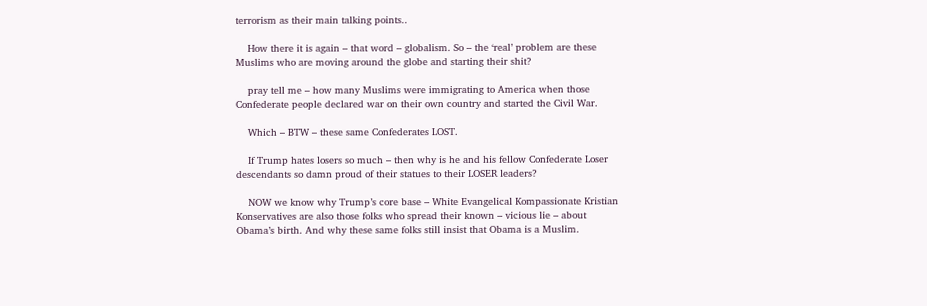terrorism as their main talking points..

    How there it is again – that word – globalism. So – the ‘real’ problem are these Muslims who are moving around the globe and starting their shit?

    pray tell me – how many Muslims were immigrating to America when those Confederate people declared war on their own country and started the Civil War.

    Which – BTW – these same Confederates LOST.

    If Trump hates losers so much – then why is he and his fellow Confederate Loser descendants so damn proud of their statues to their LOSER leaders?

    NOW we know why Trump’s core base – White Evangelical Kompassionate Kristian Konservatives are also those folks who spread their known – vicious lie – about Obama’s birth. And why these same folks still insist that Obama is a Muslim.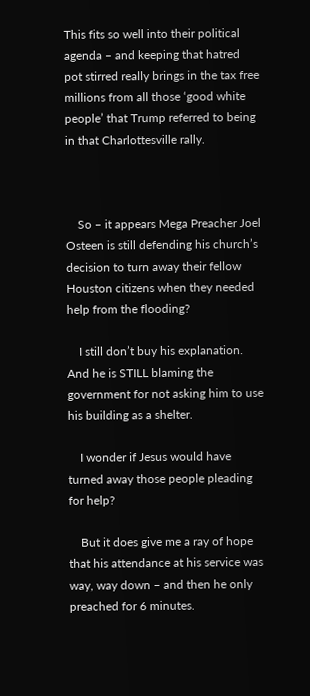This fits so well into their political agenda – and keeping that hatred pot stirred really brings in the tax free millions from all those ‘good white people’ that Trump referred to being in that Charlottesville rally.



    So – it appears Mega Preacher Joel Osteen is still defending his church’s decision to turn away their fellow Houston citizens when they needed help from the flooding?

    I still don’t buy his explanation. And he is STILL blaming the government for not asking him to use his building as a shelter.

    I wonder if Jesus would have turned away those people pleading for help?

    But it does give me a ray of hope that his attendance at his service was way, way down – and then he only preached for 6 minutes.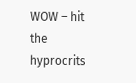WOW – hit the hyprocrits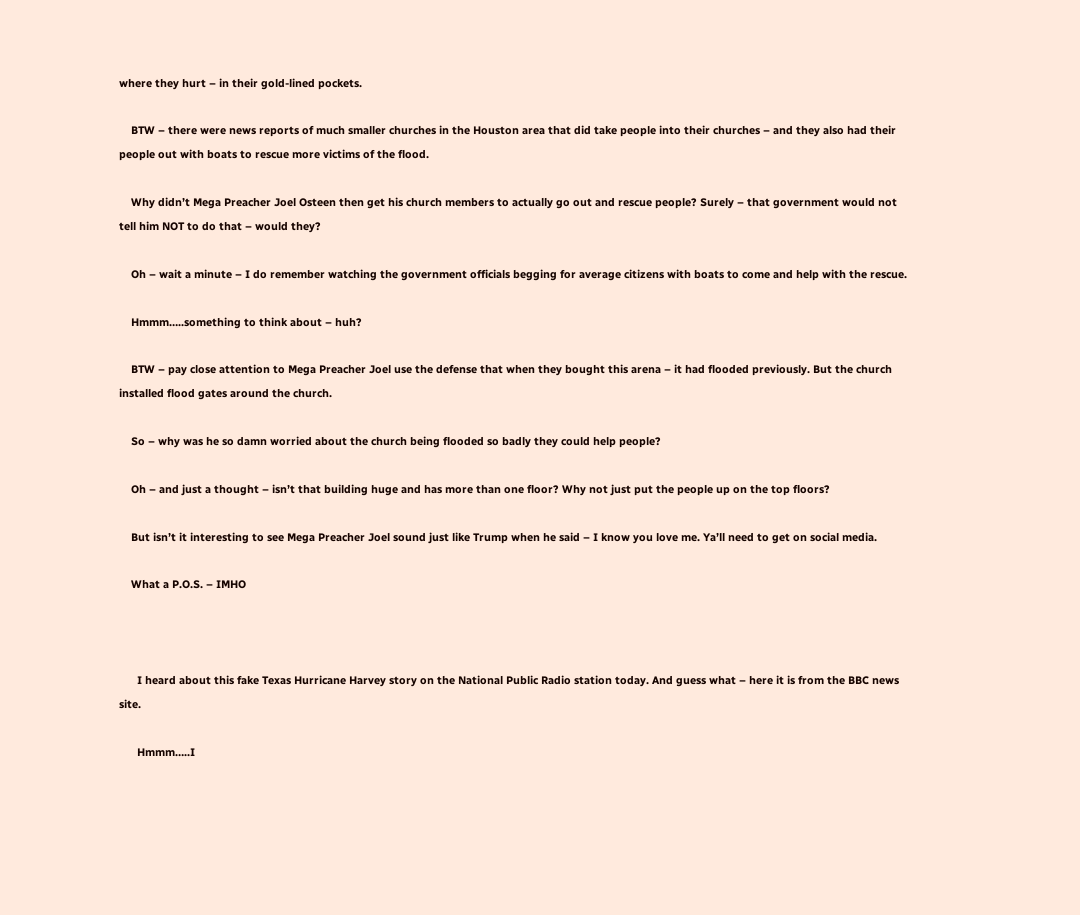where they hurt – in their gold-lined pockets.

    BTW – there were news reports of much smaller churches in the Houston area that did take people into their churches – and they also had their people out with boats to rescue more victims of the flood.

    Why didn’t Mega Preacher Joel Osteen then get his church members to actually go out and rescue people? Surely – that government would not tell him NOT to do that – would they?

    Oh – wait a minute – I do remember watching the government officials begging for average citizens with boats to come and help with the rescue.

    Hmmm…..something to think about – huh?

    BTW – pay close attention to Mega Preacher Joel use the defense that when they bought this arena – it had flooded previously. But the church installed flood gates around the church.

    So – why was he so damn worried about the church being flooded so badly they could help people?

    Oh – and just a thought – isn’t that building huge and has more than one floor? Why not just put the people up on the top floors?

    But isn’t it interesting to see Mega Preacher Joel sound just like Trump when he said – I know you love me. Ya’ll need to get on social media.

    What a P.O.S. – IMHO



      I heard about this fake Texas Hurricane Harvey story on the National Public Radio station today. And guess what – here it is from the BBC news site.

      Hmmm…..I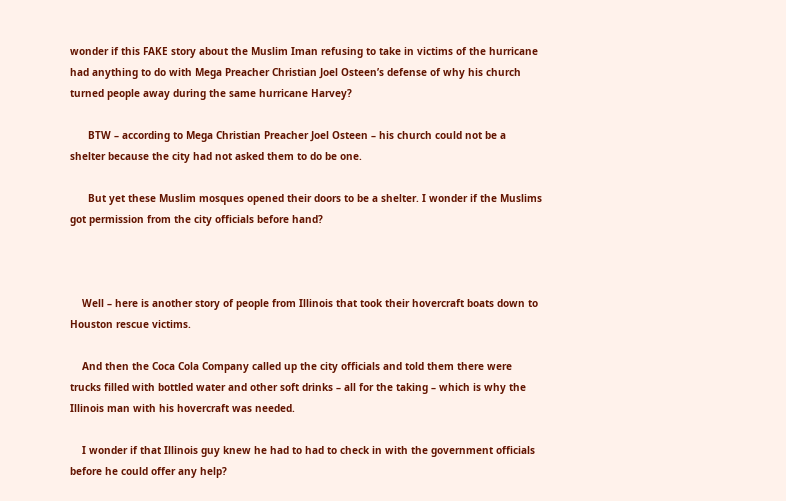wonder if this FAKE story about the Muslim Iman refusing to take in victims of the hurricane had anything to do with Mega Preacher Christian Joel Osteen’s defense of why his church turned people away during the same hurricane Harvey?

      BTW – according to Mega Christian Preacher Joel Osteen – his church could not be a shelter because the city had not asked them to do be one.

      But yet these Muslim mosques opened their doors to be a shelter. I wonder if the Muslims got permission from the city officials before hand?



    Well – here is another story of people from Illinois that took their hovercraft boats down to Houston rescue victims.

    And then the Coca Cola Company called up the city officials and told them there were trucks filled with bottled water and other soft drinks – all for the taking – which is why the Illinois man with his hovercraft was needed.

    I wonder if that Illinois guy knew he had to had to check in with the government officials before he could offer any help?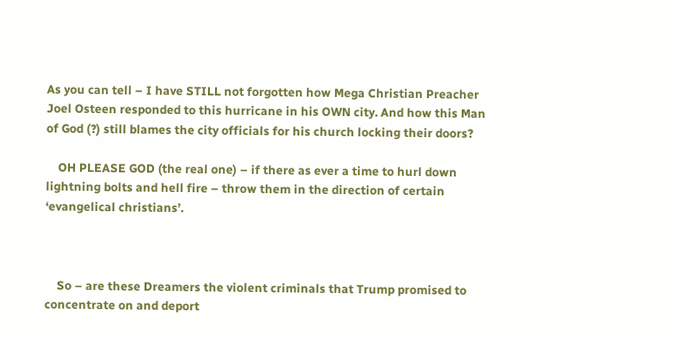As you can tell – I have STILL not forgotten how Mega Christian Preacher Joel Osteen responded to this hurricane in his OWN city. And how this Man of God (?) still blames the city officials for his church locking their doors?

    OH PLEASE GOD (the real one) – if there as ever a time to hurl down lightning bolts and hell fire – throw them in the direction of certain ‘evangelical christians’.



    So – are these Dreamers the violent criminals that Trump promised to concentrate on and deport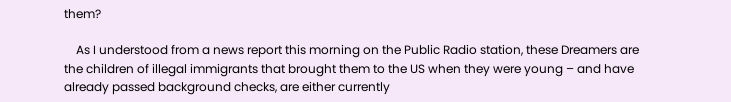them?

    As I understood from a news report this morning on the Public Radio station, these Dreamers are the children of illegal immigrants that brought them to the US when they were young – and have already passed background checks, are either currently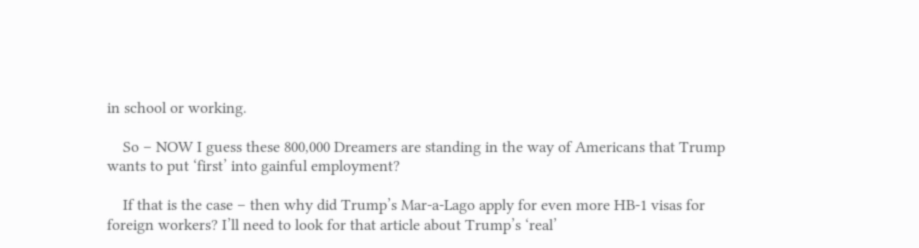in school or working.

    So – NOW I guess these 800,000 Dreamers are standing in the way of Americans that Trump wants to put ‘first’ into gainful employment?

    If that is the case – then why did Trump’s Mar-a-Lago apply for even more HB-1 visas for foreign workers? I’ll need to look for that article about Trump’s ‘real’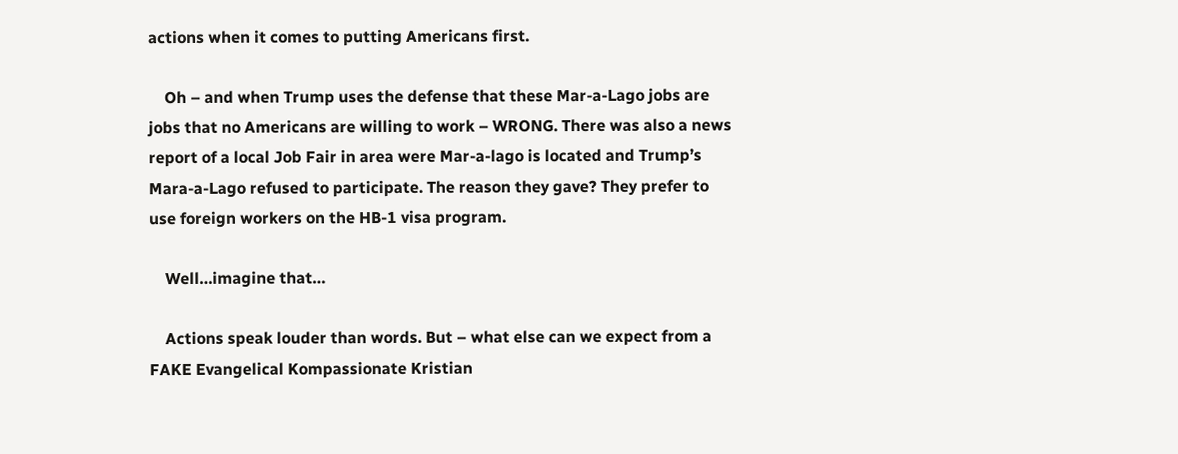actions when it comes to putting Americans first.

    Oh – and when Trump uses the defense that these Mar-a-Lago jobs are jobs that no Americans are willing to work – WRONG. There was also a news report of a local Job Fair in area were Mar-a-lago is located and Trump’s Mara-a-Lago refused to participate. The reason they gave? They prefer to use foreign workers on the HB-1 visa program.

    Well…imagine that…

    Actions speak louder than words. But – what else can we expect from a FAKE Evangelical Kompassionate Kristian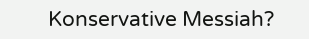Konservative Messiah?